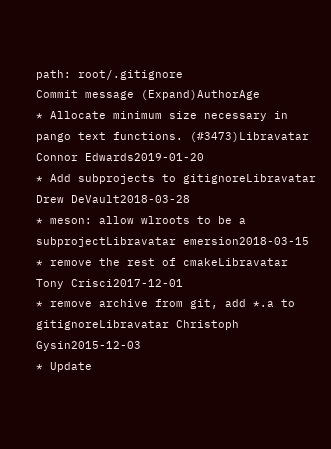path: root/.gitignore
Commit message (Expand)AuthorAge
* Allocate minimum size necessary in pango text functions. (#3473)Libravatar Connor Edwards2019-01-20
* Add subprojects to gitignoreLibravatar Drew DeVault2018-03-28
* meson: allow wlroots to be a subprojectLibravatar emersion2018-03-15
* remove the rest of cmakeLibravatar Tony Crisci2017-12-01
* remove archive from git, add *.a to gitignoreLibravatar Christoph Gysin2015-12-03
* Update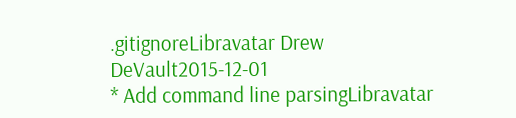.gitignoreLibravatar Drew DeVault2015-12-01
* Add command line parsingLibravatar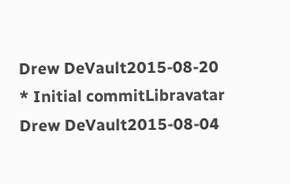Drew DeVault2015-08-20
* Initial commitLibravatar Drew DeVault2015-08-04